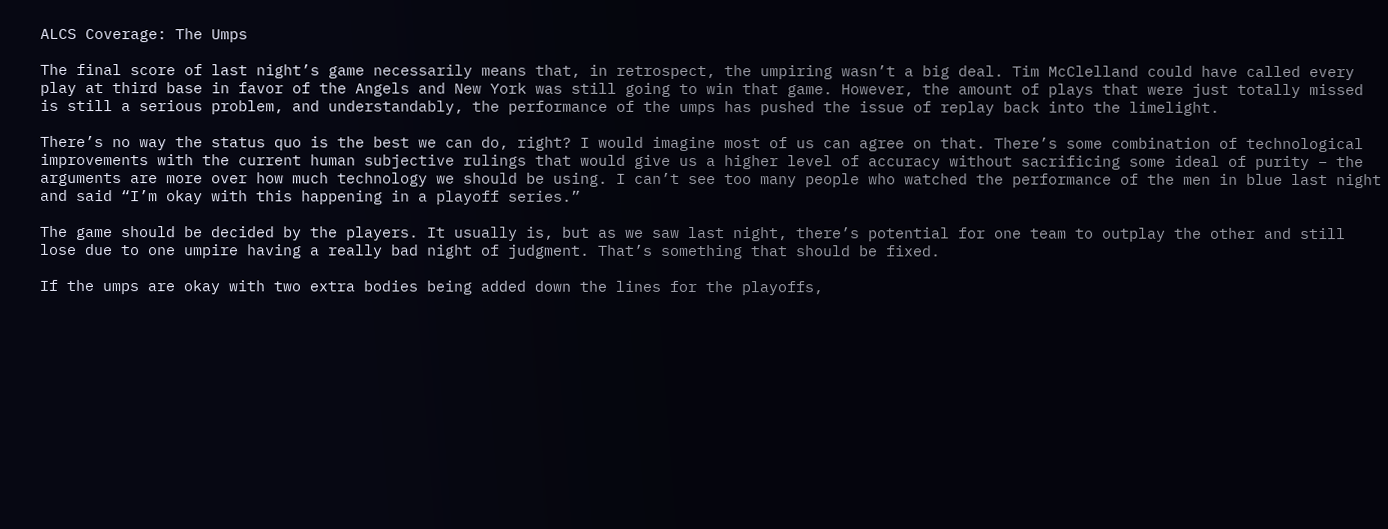ALCS Coverage: The Umps

The final score of last night’s game necessarily means that, in retrospect, the umpiring wasn’t a big deal. Tim McClelland could have called every play at third base in favor of the Angels and New York was still going to win that game. However, the amount of plays that were just totally missed is still a serious problem, and understandably, the performance of the umps has pushed the issue of replay back into the limelight.

There’s no way the status quo is the best we can do, right? I would imagine most of us can agree on that. There’s some combination of technological improvements with the current human subjective rulings that would give us a higher level of accuracy without sacrificing some ideal of purity – the arguments are more over how much technology we should be using. I can’t see too many people who watched the performance of the men in blue last night and said “I’m okay with this happening in a playoff series.”

The game should be decided by the players. It usually is, but as we saw last night, there’s potential for one team to outplay the other and still lose due to one umpire having a really bad night of judgment. That’s something that should be fixed.

If the umps are okay with two extra bodies being added down the lines for the playoffs,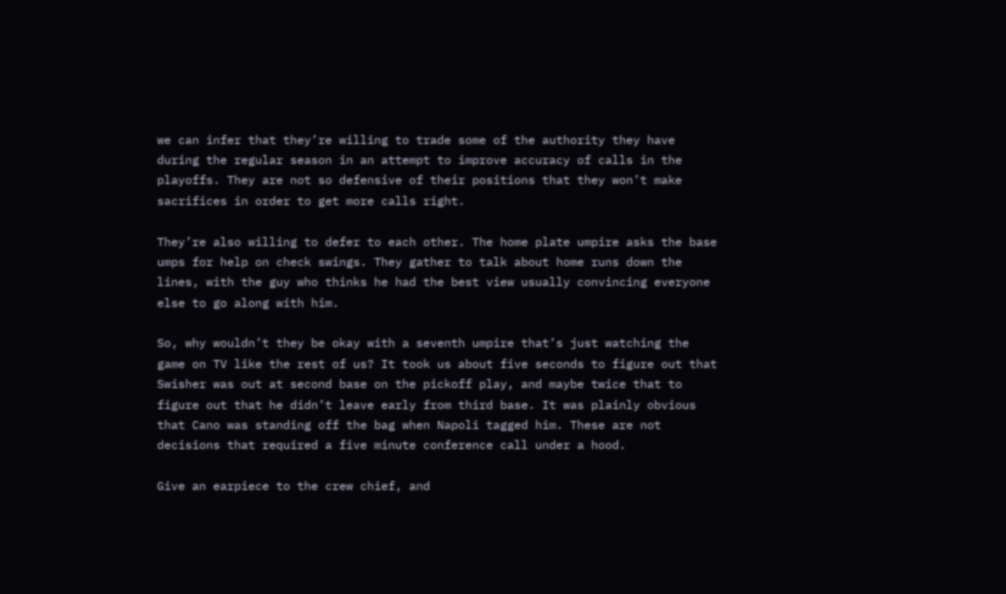we can infer that they’re willing to trade some of the authority they have during the regular season in an attempt to improve accuracy of calls in the playoffs. They are not so defensive of their positions that they won’t make sacrifices in order to get more calls right.

They’re also willing to defer to each other. The home plate umpire asks the base umps for help on check swings. They gather to talk about home runs down the lines, with the guy who thinks he had the best view usually convincing everyone else to go along with him.

So, why wouldn’t they be okay with a seventh umpire that’s just watching the game on TV like the rest of us? It took us about five seconds to figure out that Swisher was out at second base on the pickoff play, and maybe twice that to figure out that he didn’t leave early from third base. It was plainly obvious that Cano was standing off the bag when Napoli tagged him. These are not decisions that required a five minute conference call under a hood.

Give an earpiece to the crew chief, and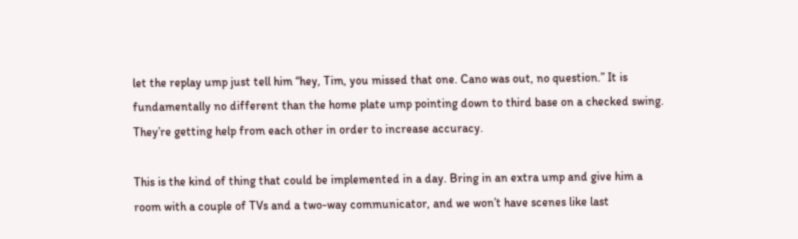let the replay ump just tell him “hey, Tim, you missed that one. Cano was out, no question.” It is fundamentally no different than the home plate ump pointing down to third base on a checked swing. They’re getting help from each other in order to increase accuracy.

This is the kind of thing that could be implemented in a day. Bring in an extra ump and give him a room with a couple of TVs and a two-way communicator, and we won’t have scenes like last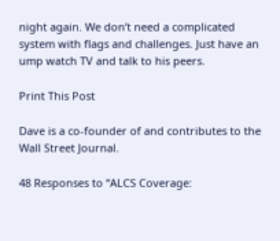night again. We don’t need a complicated system with flags and challenges. Just have an ump watch TV and talk to his peers.

Print This Post

Dave is a co-founder of and contributes to the Wall Street Journal.

48 Responses to “ALCS Coverage: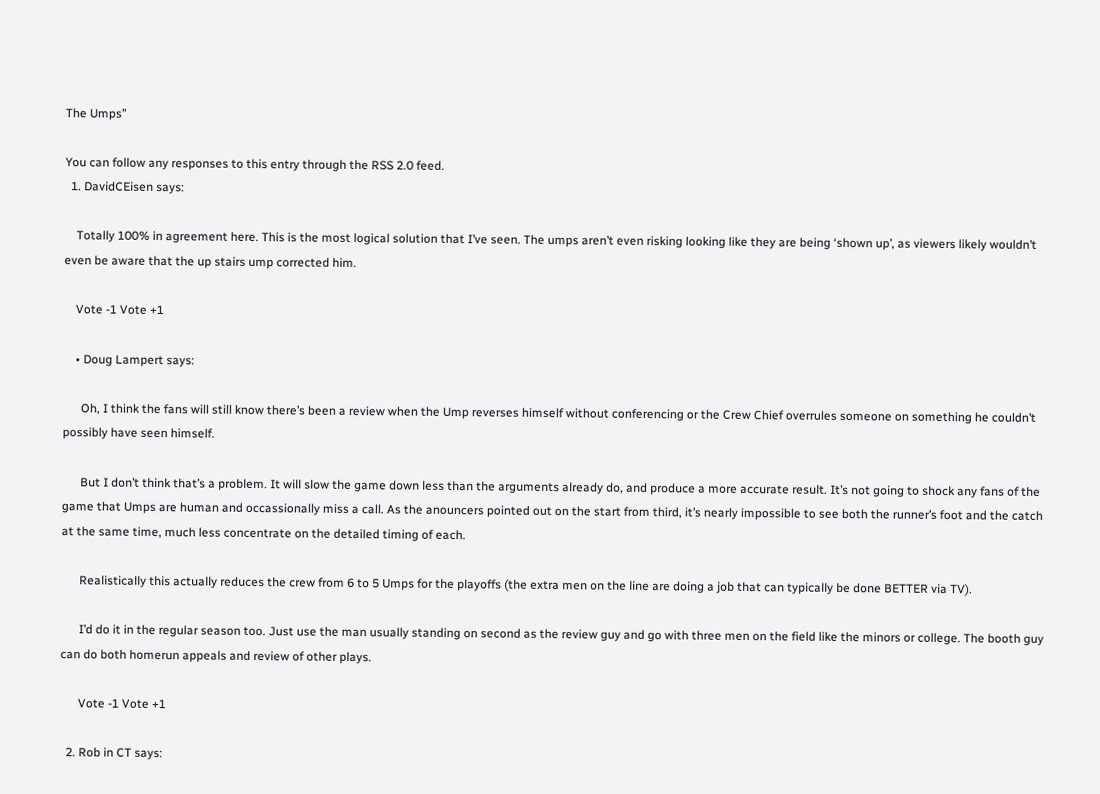The Umps”

You can follow any responses to this entry through the RSS 2.0 feed.
  1. DavidCEisen says:

    Totally 100% in agreement here. This is the most logical solution that I’ve seen. The umps aren’t even risking looking like they are being ‘shown up’, as viewers likely wouldn’t even be aware that the up stairs ump corrected him.

    Vote -1 Vote +1

    • Doug Lampert says:

      Oh, I think the fans will still know there’s been a review when the Ump reverses himself without conferencing or the Crew Chief overrules someone on something he couldn’t possibly have seen himself.

      But I don’t think that’s a problem. It will slow the game down less than the arguments already do, and produce a more accurate result. It’s not going to shock any fans of the game that Umps are human and occassionally miss a call. As the anouncers pointed out on the start from third, it’s nearly impossible to see both the runner’s foot and the catch at the same time, much less concentrate on the detailed timing of each.

      Realistically this actually reduces the crew from 6 to 5 Umps for the playoffs (the extra men on the line are doing a job that can typically be done BETTER via TV).

      I’d do it in the regular season too. Just use the man usually standing on second as the review guy and go with three men on the field like the minors or college. The booth guy can do both homerun appeals and review of other plays.

      Vote -1 Vote +1

  2. Rob in CT says: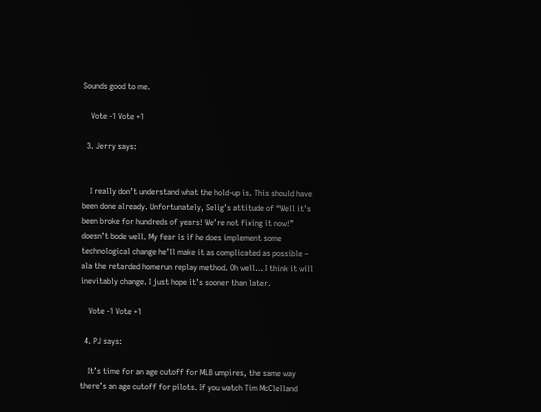Sounds good to me.

    Vote -1 Vote +1

  3. Jerry says:


    I really don’t understand what the hold-up is. This should have been done already. Unfortunately, Selig’s attitude of “Well it’s been broke for hundreds of years! We’re not fixing it now!” doesn’t bode well. My fear is if he does implement some technological change he’ll make it as complicated as possible – ala the retarded homerun replay method. Oh well… I think it will inevitably change. I just hope it’s sooner than later.

    Vote -1 Vote +1

  4. PJ says:

    It’s time for an age cutoff for MLB umpires, the same way there’s an age cutoff for pilots. If you watch Tim McClelland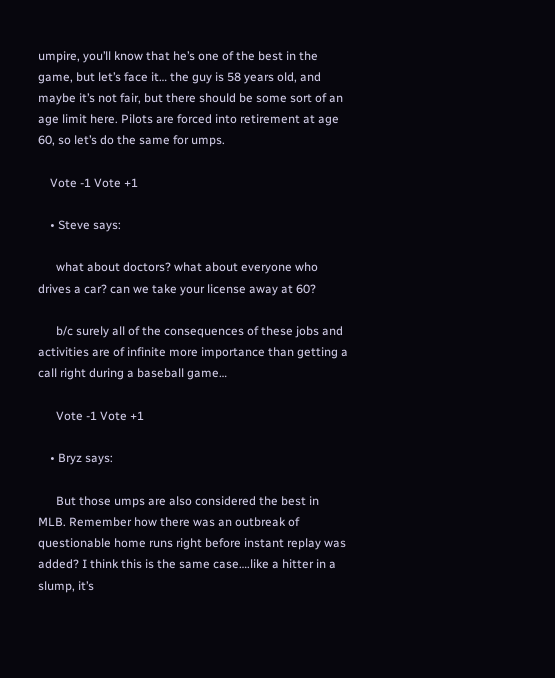umpire, you’ll know that he’s one of the best in the game, but let’s face it… the guy is 58 years old, and maybe it’s not fair, but there should be some sort of an age limit here. Pilots are forced into retirement at age 60, so let’s do the same for umps.

    Vote -1 Vote +1

    • Steve says:

      what about doctors? what about everyone who drives a car? can we take your license away at 60?

      b/c surely all of the consequences of these jobs and activities are of infinite more importance than getting a call right during a baseball game…

      Vote -1 Vote +1

    • Bryz says:

      But those umps are also considered the best in MLB. Remember how there was an outbreak of questionable home runs right before instant replay was added? I think this is the same case….like a hitter in a slump, it’s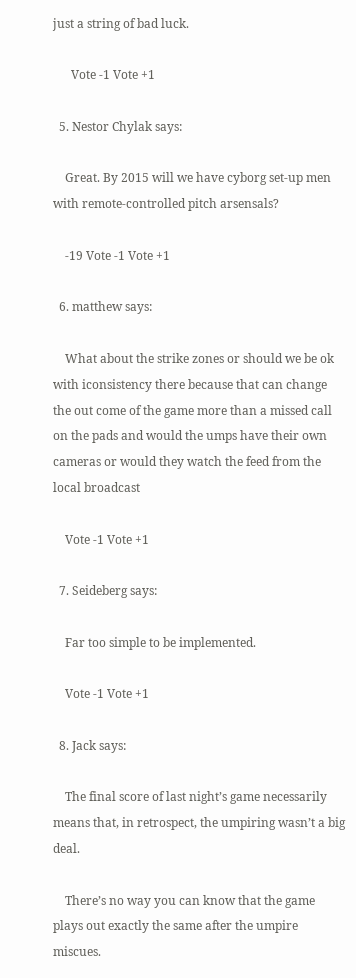just a string of bad luck.

      Vote -1 Vote +1

  5. Nestor Chylak says:

    Great. By 2015 will we have cyborg set-up men with remote-controlled pitch arsensals?

    -19 Vote -1 Vote +1

  6. matthew says:

    What about the strike zones or should we be ok with iconsistency there because that can change the out come of the game more than a missed call on the pads and would the umps have their own cameras or would they watch the feed from the local broadcast

    Vote -1 Vote +1

  7. Seideberg says:

    Far too simple to be implemented.

    Vote -1 Vote +1

  8. Jack says:

    The final score of last night’s game necessarily means that, in retrospect, the umpiring wasn’t a big deal.

    There’s no way you can know that the game plays out exactly the same after the umpire miscues.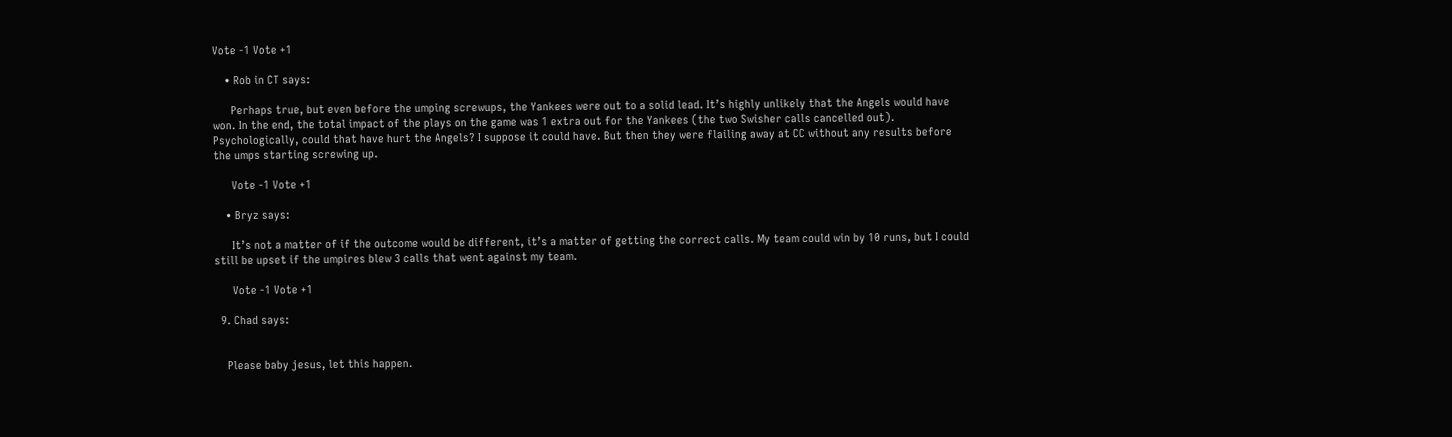Vote -1 Vote +1

    • Rob in CT says:

      Perhaps true, but even before the umping screwups, the Yankees were out to a solid lead. It’s highly unlikely that the Angels would have won. In the end, the total impact of the plays on the game was 1 extra out for the Yankees (the two Swisher calls cancelled out). Psychologically, could that have hurt the Angels? I suppose it could have. But then they were flailing away at CC without any results before the umps starting screwing up.

      Vote -1 Vote +1

    • Bryz says:

      It’s not a matter of if the outcome would be different, it’s a matter of getting the correct calls. My team could win by 10 runs, but I could still be upset if the umpires blew 3 calls that went against my team.

      Vote -1 Vote +1

  9. Chad says:


    Please baby jesus, let this happen.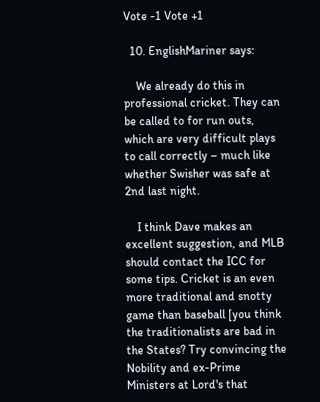Vote -1 Vote +1

  10. EnglishMariner says:

    We already do this in professional cricket. They can be called to for run outs, which are very difficult plays to call correctly – much like whether Swisher was safe at 2nd last night.

    I think Dave makes an excellent suggestion, and MLB should contact the ICC for some tips. Cricket is an even more traditional and snotty game than baseball [you think the traditionalists are bad in the States? Try convincing the Nobility and ex-Prime Ministers at Lord's that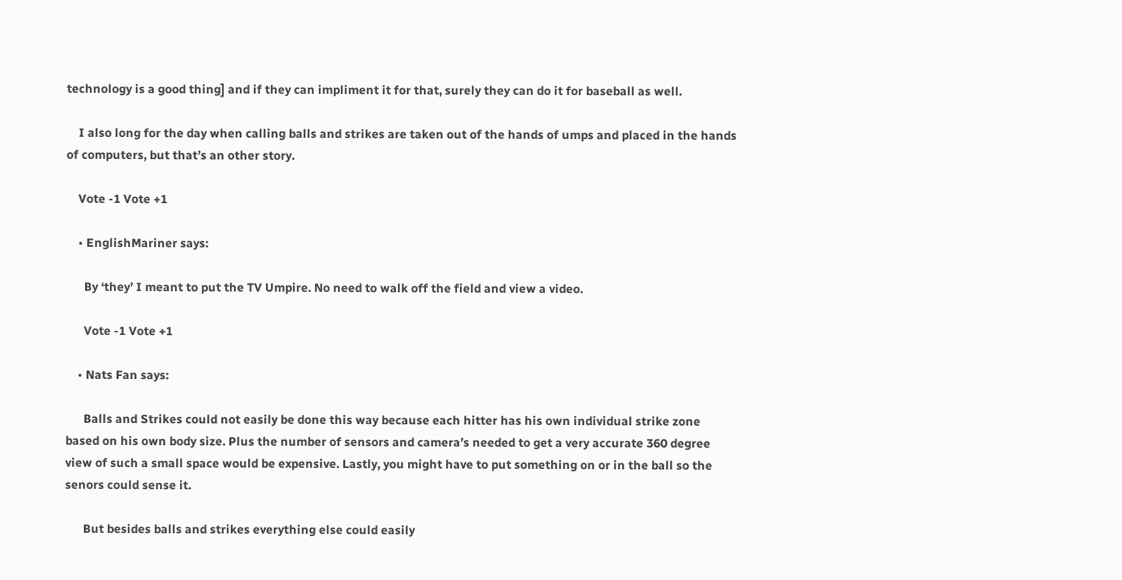technology is a good thing] and if they can impliment it for that, surely they can do it for baseball as well.

    I also long for the day when calling balls and strikes are taken out of the hands of umps and placed in the hands of computers, but that’s an other story.

    Vote -1 Vote +1

    • EnglishMariner says:

      By ‘they’ I meant to put the TV Umpire. No need to walk off the field and view a video.

      Vote -1 Vote +1

    • Nats Fan says:

      Balls and Strikes could not easily be done this way because each hitter has his own individual strike zone based on his own body size. Plus the number of sensors and camera’s needed to get a very accurate 360 degree view of such a small space would be expensive. Lastly, you might have to put something on or in the ball so the senors could sense it.

      But besides balls and strikes everything else could easily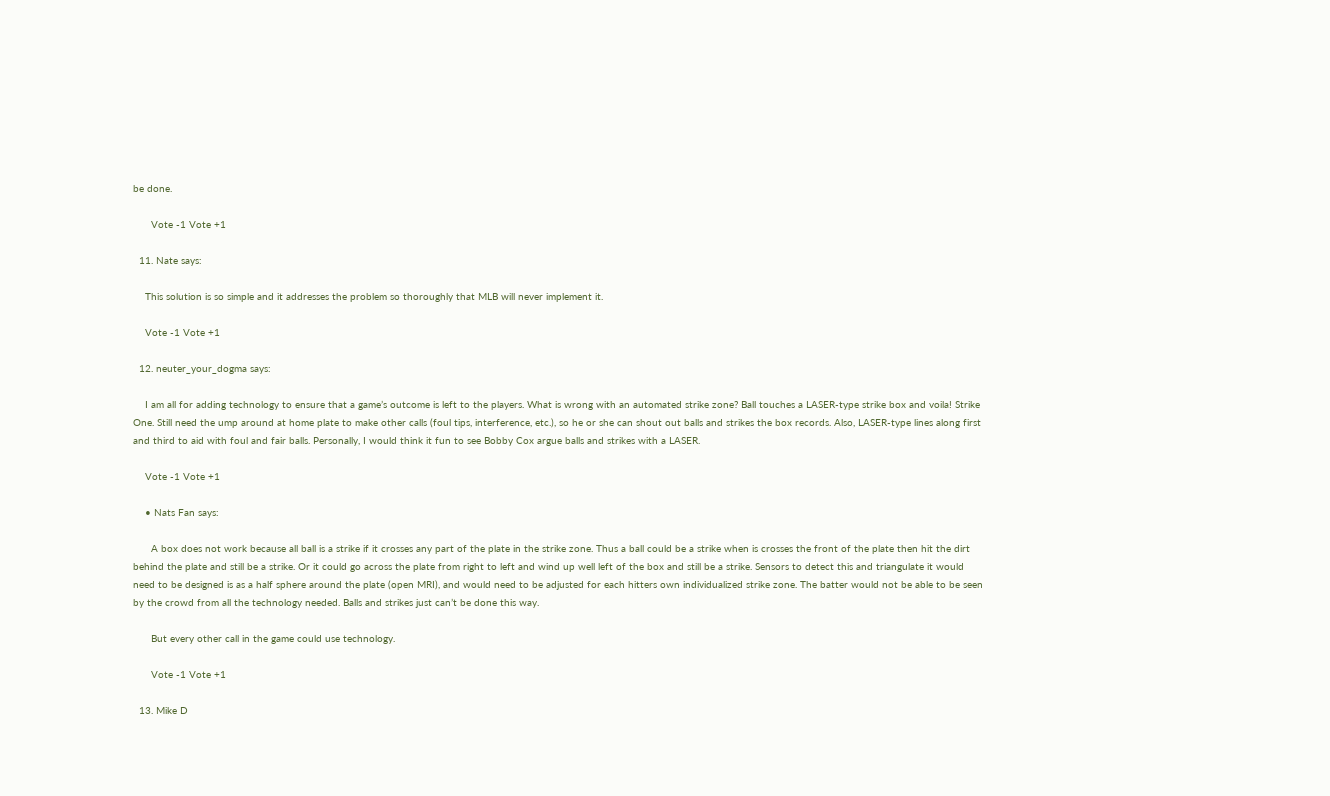be done.

      Vote -1 Vote +1

  11. Nate says:

    This solution is so simple and it addresses the problem so thoroughly that MLB will never implement it.

    Vote -1 Vote +1

  12. neuter_your_dogma says:

    I am all for adding technology to ensure that a game’s outcome is left to the players. What is wrong with an automated strike zone? Ball touches a LASER-type strike box and voila! Strike One. Still need the ump around at home plate to make other calls (foul tips, interference, etc.), so he or she can shout out balls and strikes the box records. Also, LASER-type lines along first and third to aid with foul and fair balls. Personally, I would think it fun to see Bobby Cox argue balls and strikes with a LASER.

    Vote -1 Vote +1

    • Nats Fan says:

      A box does not work because all ball is a strike if it crosses any part of the plate in the strike zone. Thus a ball could be a strike when is crosses the front of the plate then hit the dirt behind the plate and still be a strike. Or it could go across the plate from right to left and wind up well left of the box and still be a strike. Sensors to detect this and triangulate it would need to be designed is as a half sphere around the plate (open MRI), and would need to be adjusted for each hitters own individualized strike zone. The batter would not be able to be seen by the crowd from all the technology needed. Balls and strikes just can’t be done this way.

      But every other call in the game could use technology.

      Vote -1 Vote +1

  13. Mike D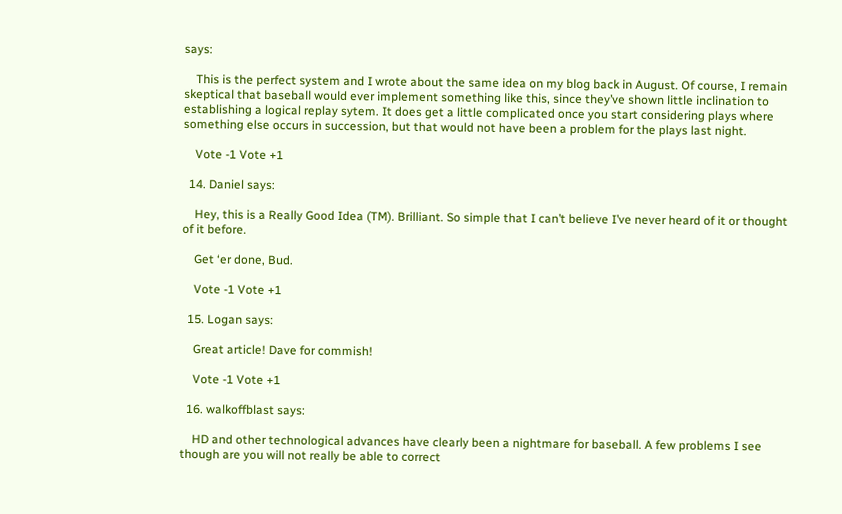says:

    This is the perfect system and I wrote about the same idea on my blog back in August. Of course, I remain skeptical that baseball would ever implement something like this, since they’ve shown little inclination to establishing a logical replay sytem. It does get a little complicated once you start considering plays where something else occurs in succession, but that would not have been a problem for the plays last night.

    Vote -1 Vote +1

  14. Daniel says:

    Hey, this is a Really Good Idea (TM). Brilliant. So simple that I can’t believe I’ve never heard of it or thought of it before.

    Get ‘er done, Bud.

    Vote -1 Vote +1

  15. Logan says:

    Great article! Dave for commish!

    Vote -1 Vote +1

  16. walkoffblast says:

    HD and other technological advances have clearly been a nightmare for baseball. A few problems I see though are you will not really be able to correct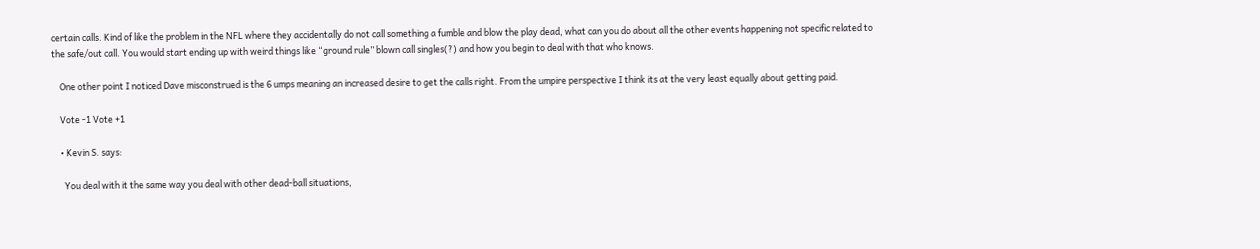certain calls. Kind of like the problem in the NFL where they accidentally do not call something a fumble and blow the play dead, what can you do about all the other events happening not specific related to the safe/out call. You would start ending up with weird things like “ground rule” blown call singles(?) and how you begin to deal with that who knows.

    One other point I noticed Dave misconstrued is the 6 umps meaning an increased desire to get the calls right. From the umpire perspective I think its at the very least equally about getting paid.

    Vote -1 Vote +1

    • Kevin S. says:

      You deal with it the same way you deal with other dead-ball situations,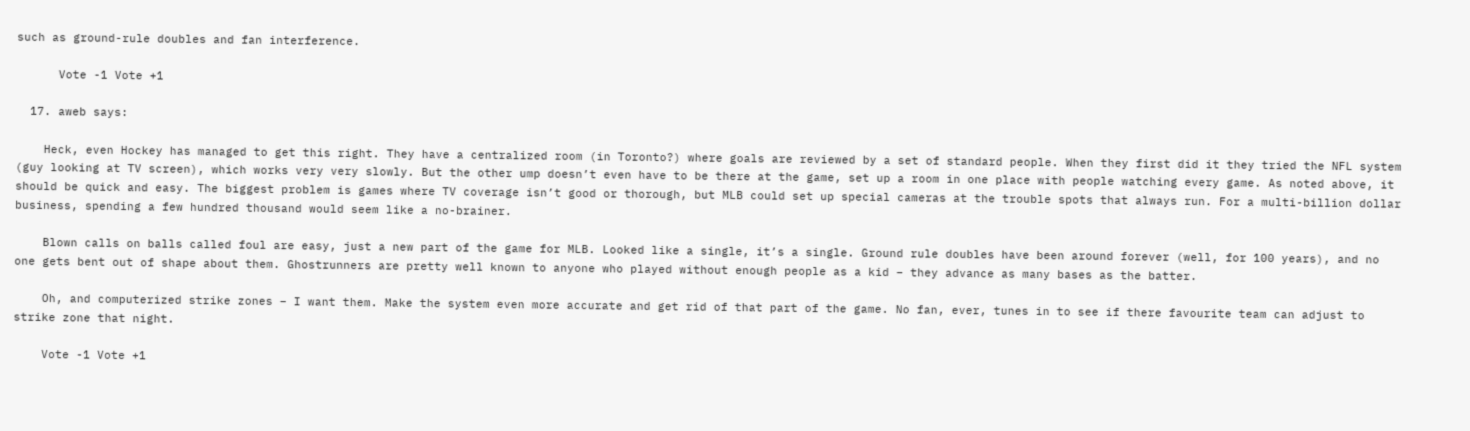such as ground-rule doubles and fan interference.

      Vote -1 Vote +1

  17. aweb says:

    Heck, even Hockey has managed to get this right. They have a centralized room (in Toronto?) where goals are reviewed by a set of standard people. When they first did it they tried the NFL system (guy looking at TV screen), which works very very slowly. But the other ump doesn’t even have to be there at the game, set up a room in one place with people watching every game. As noted above, it should be quick and easy. The biggest problem is games where TV coverage isn’t good or thorough, but MLB could set up special cameras at the trouble spots that always run. For a multi-billion dollar business, spending a few hundred thousand would seem like a no-brainer.

    Blown calls on balls called foul are easy, just a new part of the game for MLB. Looked like a single, it’s a single. Ground rule doubles have been around forever (well, for 100 years), and no one gets bent out of shape about them. Ghostrunners are pretty well known to anyone who played without enough people as a kid – they advance as many bases as the batter.

    Oh, and computerized strike zones – I want them. Make the system even more accurate and get rid of that part of the game. No fan, ever, tunes in to see if there favourite team can adjust to strike zone that night.

    Vote -1 Vote +1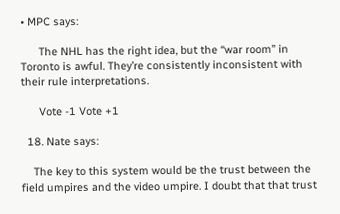• MPC says:

      The NHL has the right idea, but the “war room” in Toronto is awful. They’re consistently inconsistent with their rule interpretations.

      Vote -1 Vote +1

  18. Nate says:

    The key to this system would be the trust between the field umpires and the video umpire. I doubt that that trust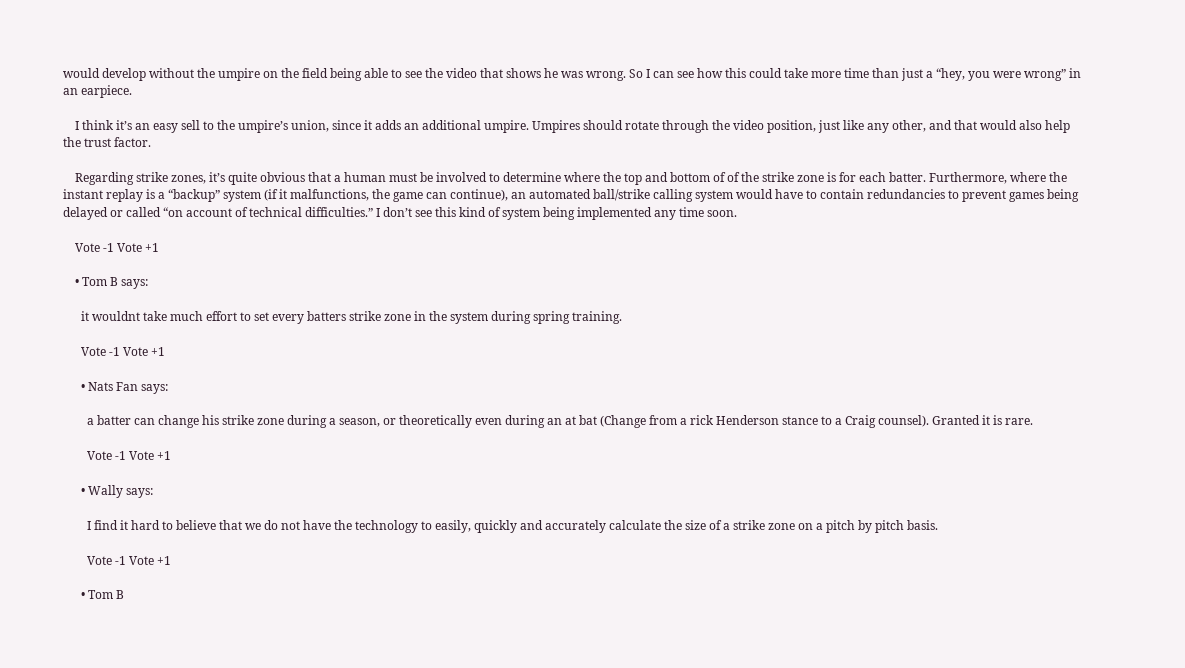would develop without the umpire on the field being able to see the video that shows he was wrong. So I can see how this could take more time than just a “hey, you were wrong” in an earpiece.

    I think it’s an easy sell to the umpire’s union, since it adds an additional umpire. Umpires should rotate through the video position, just like any other, and that would also help the trust factor.

    Regarding strike zones, it’s quite obvious that a human must be involved to determine where the top and bottom of of the strike zone is for each batter. Furthermore, where the instant replay is a “backup” system (if it malfunctions, the game can continue), an automated ball/strike calling system would have to contain redundancies to prevent games being delayed or called “on account of technical difficulties.” I don’t see this kind of system being implemented any time soon.

    Vote -1 Vote +1

    • Tom B says:

      it wouldnt take much effort to set every batters strike zone in the system during spring training.

      Vote -1 Vote +1

      • Nats Fan says:

        a batter can change his strike zone during a season, or theoretically even during an at bat (Change from a rick Henderson stance to a Craig counsel). Granted it is rare.

        Vote -1 Vote +1

      • Wally says:

        I find it hard to believe that we do not have the technology to easily, quickly and accurately calculate the size of a strike zone on a pitch by pitch basis.

        Vote -1 Vote +1

      • Tom B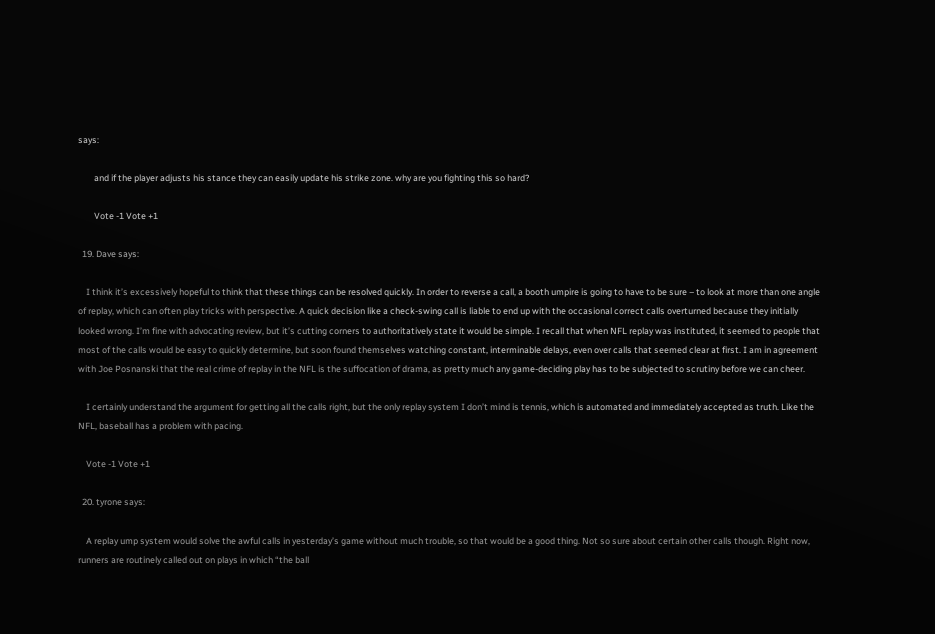says:

        and if the player adjusts his stance they can easily update his strike zone. why are you fighting this so hard?

        Vote -1 Vote +1

  19. Dave says:

    I think it’s excessively hopeful to think that these things can be resolved quickly. In order to reverse a call, a booth umpire is going to have to be sure – to look at more than one angle of replay, which can often play tricks with perspective. A quick decision like a check-swing call is liable to end up with the occasional correct calls overturned because they initially looked wrong. I’m fine with advocating review, but it’s cutting corners to authoritatively state it would be simple. I recall that when NFL replay was instituted, it seemed to people that most of the calls would be easy to quickly determine, but soon found themselves watching constant, interminable delays, even over calls that seemed clear at first. I am in agreement with Joe Posnanski that the real crime of replay in the NFL is the suffocation of drama, as pretty much any game-deciding play has to be subjected to scrutiny before we can cheer.

    I certainly understand the argument for getting all the calls right, but the only replay system I don’t mind is tennis, which is automated and immediately accepted as truth. Like the NFL, baseball has a problem with pacing.

    Vote -1 Vote +1

  20. tyrone says:

    A replay ump system would solve the awful calls in yesterday’s game without much trouble, so that would be a good thing. Not so sure about certain other calls though. Right now, runners are routinely called out on plays in which “the ball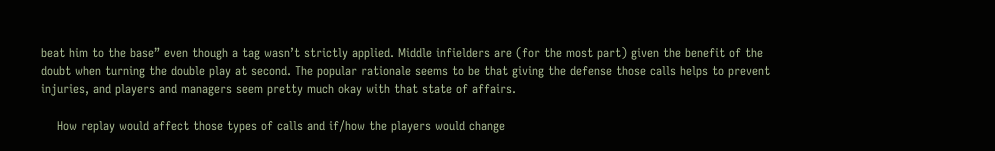beat him to the base” even though a tag wasn’t strictly applied. Middle infielders are (for the most part) given the benefit of the doubt when turning the double play at second. The popular rationale seems to be that giving the defense those calls helps to prevent injuries, and players and managers seem pretty much okay with that state of affairs.

    How replay would affect those types of calls and if/how the players would change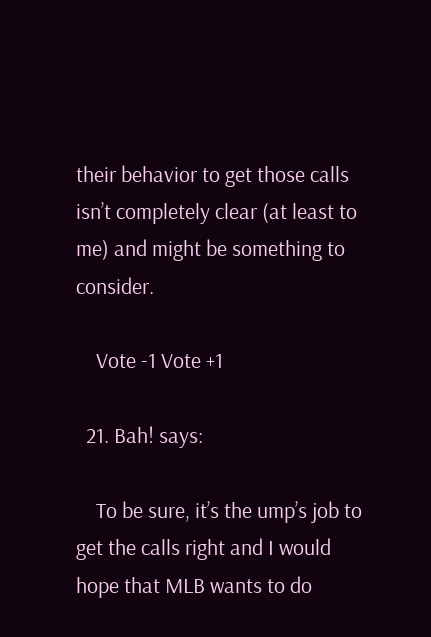their behavior to get those calls isn’t completely clear (at least to me) and might be something to consider.

    Vote -1 Vote +1

  21. Bah! says:

    To be sure, it’s the ump’s job to get the calls right and I would hope that MLB wants to do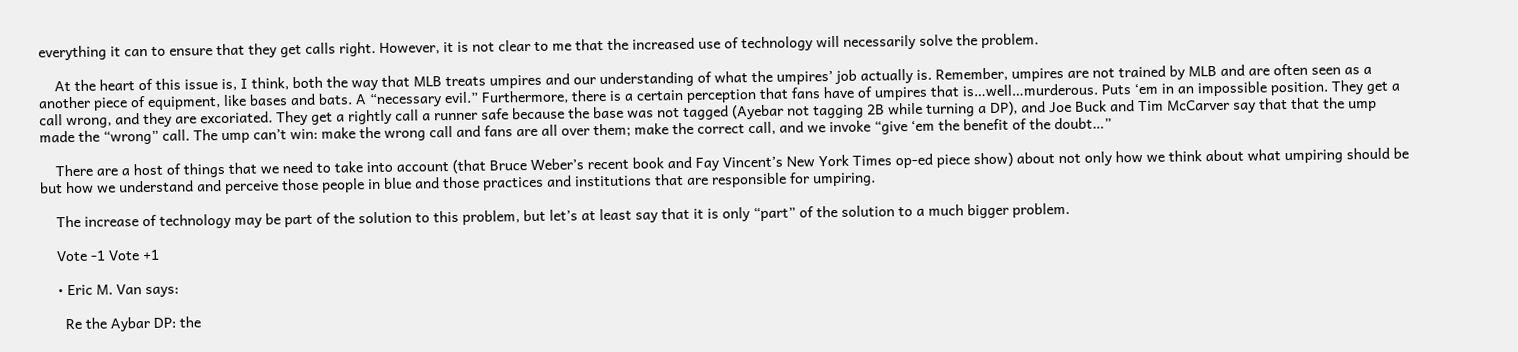everything it can to ensure that they get calls right. However, it is not clear to me that the increased use of technology will necessarily solve the problem.

    At the heart of this issue is, I think, both the way that MLB treats umpires and our understanding of what the umpires’ job actually is. Remember, umpires are not trained by MLB and are often seen as a another piece of equipment, like bases and bats. A “necessary evil.” Furthermore, there is a certain perception that fans have of umpires that is…well…murderous. Puts ‘em in an impossible position. They get a call wrong, and they are excoriated. They get a rightly call a runner safe because the base was not tagged (Ayebar not tagging 2B while turning a DP), and Joe Buck and Tim McCarver say that that the ump made the “wrong” call. The ump can’t win: make the wrong call and fans are all over them; make the correct call, and we invoke “give ‘em the benefit of the doubt…”

    There are a host of things that we need to take into account (that Bruce Weber’s recent book and Fay Vincent’s New York Times op-ed piece show) about not only how we think about what umpiring should be but how we understand and perceive those people in blue and those practices and institutions that are responsible for umpiring.

    The increase of technology may be part of the solution to this problem, but let’s at least say that it is only “part” of the solution to a much bigger problem.

    Vote -1 Vote +1

    • Eric M. Van says:

      Re the Aybar DP: the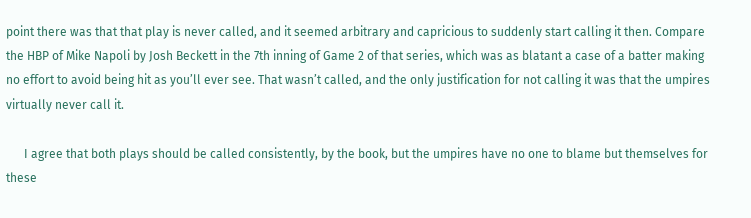point there was that that play is never called, and it seemed arbitrary and capricious to suddenly start calling it then. Compare the HBP of Mike Napoli by Josh Beckett in the 7th inning of Game 2 of that series, which was as blatant a case of a batter making no effort to avoid being hit as you’ll ever see. That wasn’t called, and the only justification for not calling it was that the umpires virtually never call it.

      I agree that both plays should be called consistently, by the book, but the umpires have no one to blame but themselves for these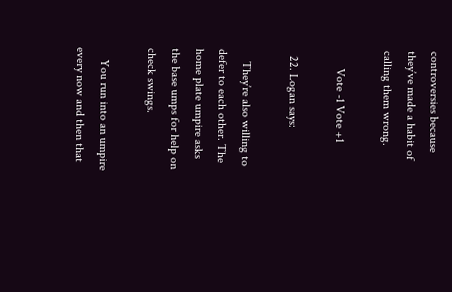controversies because they’ve made a habit of calling them wrong.

      Vote -1 Vote +1

  22. Logan says:

    They’re also willing to defer to each other. The home plate umpire asks the base umps for help on check swings.

    You run into an umpire every now and then that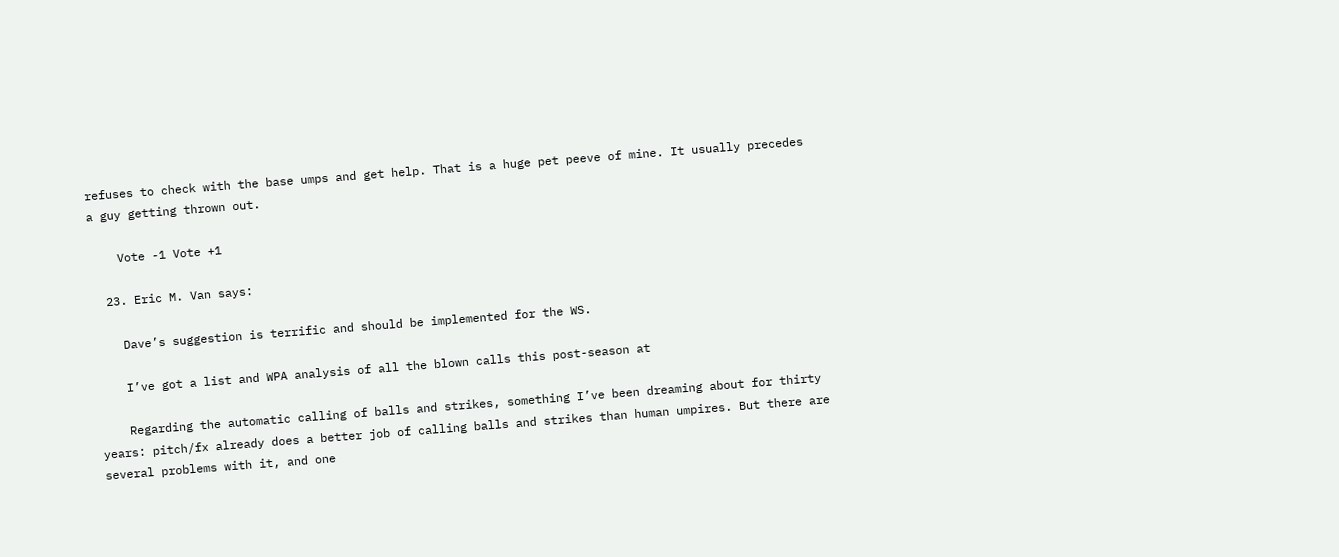refuses to check with the base umps and get help. That is a huge pet peeve of mine. It usually precedes a guy getting thrown out.

    Vote -1 Vote +1

  23. Eric M. Van says:

    Dave’s suggestion is terrific and should be implemented for the WS.

    I’ve got a list and WPA analysis of all the blown calls this post-season at

    Regarding the automatic calling of balls and strikes, something I’ve been dreaming about for thirty years: pitch/fx already does a better job of calling balls and strikes than human umpires. But there are several problems with it, and one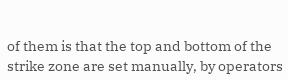of them is that the top and bottom of the strike zone are set manually, by operators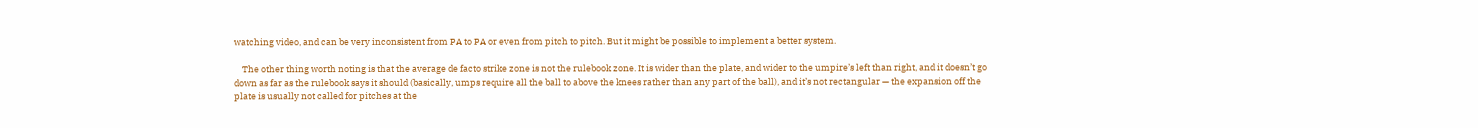watching video, and can be very inconsistent from PA to PA or even from pitch to pitch. But it might be possible to implement a better system.

    The other thing worth noting is that the average de facto strike zone is not the rulebook zone. It is wider than the plate, and wider to the umpire’s left than right, and it doesn’t go down as far as the rulebook says it should (basically, umps require all the ball to above the knees rather than any part of the ball), and it’s not rectangular — the expansion off the plate is usually not called for pitches at the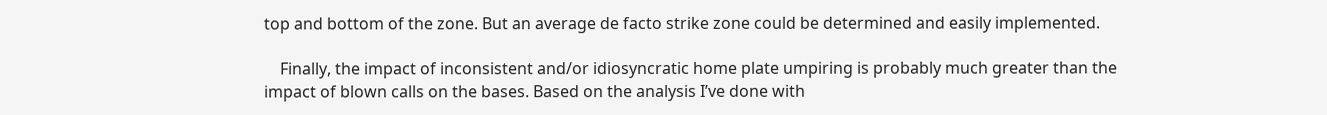top and bottom of the zone. But an average de facto strike zone could be determined and easily implemented.

    Finally, the impact of inconsistent and/or idiosyncratic home plate umpiring is probably much greater than the impact of blown calls on the bases. Based on the analysis I’ve done with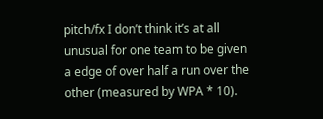pitch/fx I don’t think it’s at all unusual for one team to be given a edge of over half a run over the other (measured by WPA * 10).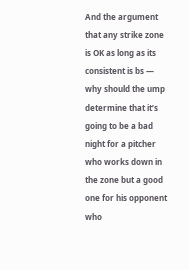And the argument that any strike zone is OK as long as its consistent is bs — why should the ump determine that it’s going to be a bad night for a pitcher who works down in the zone but a good one for his opponent who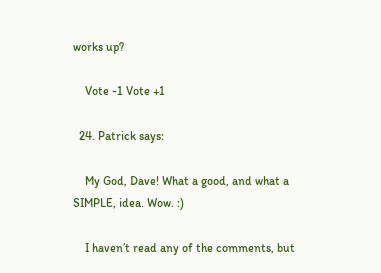works up?

    Vote -1 Vote +1

  24. Patrick says:

    My God, Dave! What a good, and what a SIMPLE, idea. Wow. :)

    I haven’t read any of the comments, but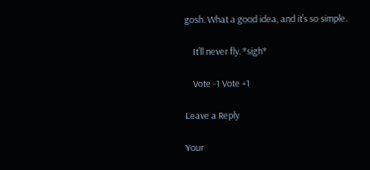gosh. What a good idea, and it’s so simple.

    It’ll never fly. *sigh*

    Vote -1 Vote +1

Leave a Reply

Your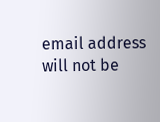email address will not be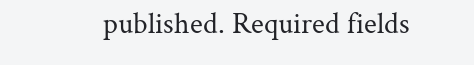published. Required fields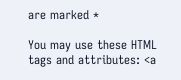are marked *

You may use these HTML tags and attributes: <a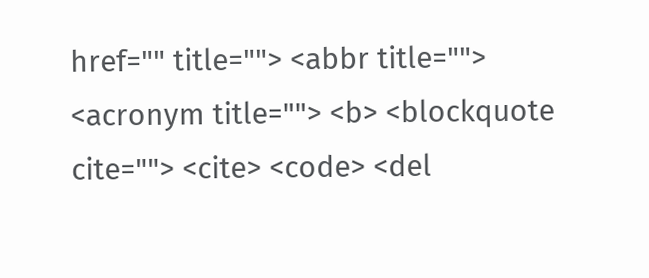href="" title=""> <abbr title=""> <acronym title=""> <b> <blockquote cite=""> <cite> <code> <del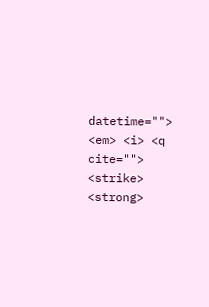datetime=""> <em> <i> <q cite=""> <strike> <strong>